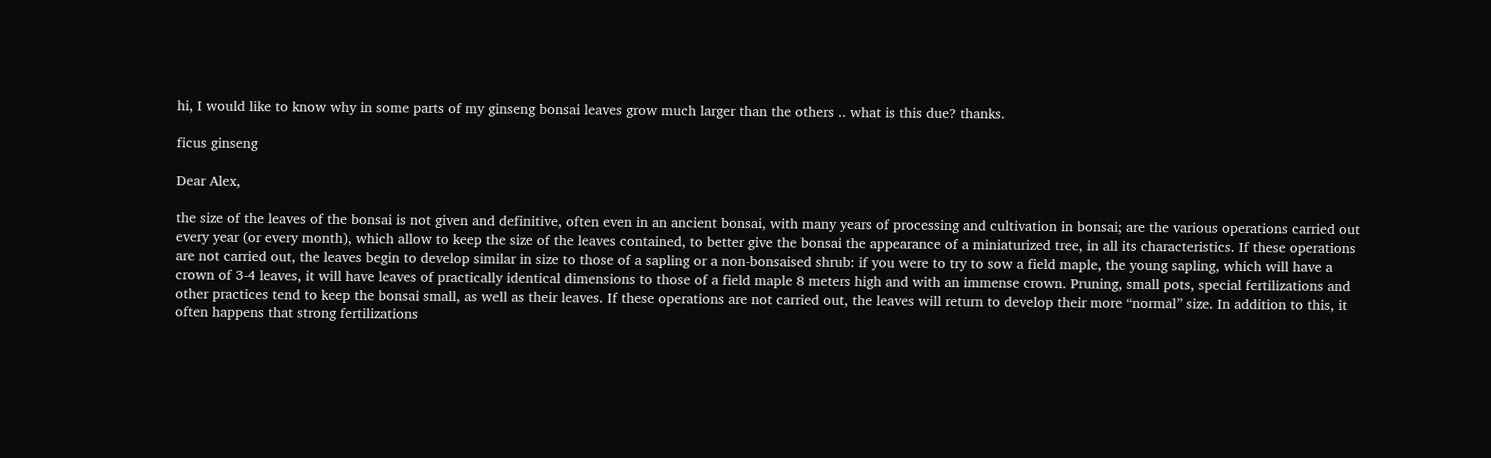hi, I would like to know why in some parts of my ginseng bonsai leaves grow much larger than the others .. what is this due? thanks.

ficus ginseng

Dear Alex,

the size of the leaves of the bonsai is not given and definitive, often even in an ancient bonsai, with many years of processing and cultivation in bonsai; are the various operations carried out every year (or every month), which allow to keep the size of the leaves contained, to better give the bonsai the appearance of a miniaturized tree, in all its characteristics. If these operations are not carried out, the leaves begin to develop similar in size to those of a sapling or a non-bonsaised shrub: if you were to try to sow a field maple, the young sapling, which will have a crown of 3-4 leaves, it will have leaves of practically identical dimensions to those of a field maple 8 meters high and with an immense crown. Pruning, small pots, special fertilizations and other practices tend to keep the bonsai small, as well as their leaves. If these operations are not carried out, the leaves will return to develop their more “normal” size. In addition to this, it often happens that strong fertilizations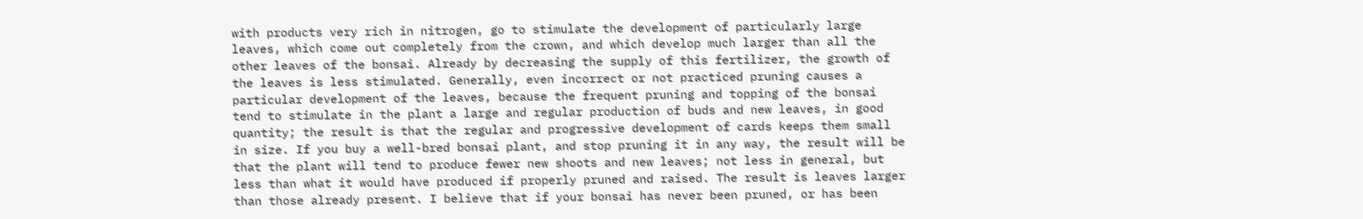with products very rich in nitrogen, go to stimulate the development of particularly large leaves, which come out completely from the crown, and which develop much larger than all the other leaves of the bonsai. Already by decreasing the supply of this fertilizer, the growth of the leaves is less stimulated. Generally, even incorrect or not practiced pruning causes a particular development of the leaves, because the frequent pruning and topping of the bonsai tend to stimulate in the plant a large and regular production of buds and new leaves, in good quantity; the result is that the regular and progressive development of cards keeps them small in size. If you buy a well-bred bonsai plant, and stop pruning it in any way, the result will be that the plant will tend to produce fewer new shoots and new leaves; not less in general, but less than what it would have produced if properly pruned and raised. The result is leaves larger than those already present. I believe that if your bonsai has never been pruned, or has been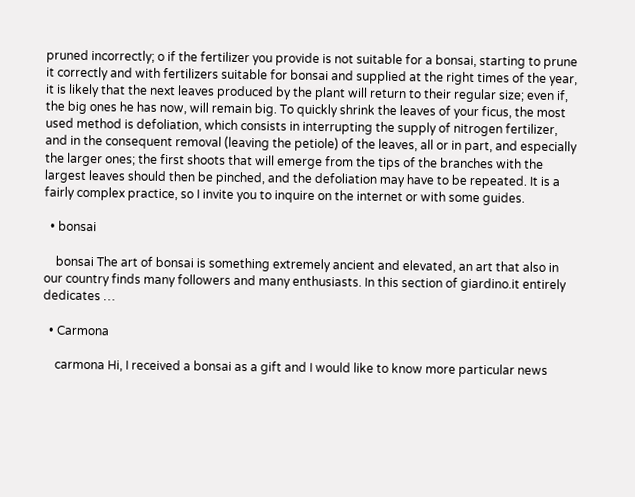pruned incorrectly; o if the fertilizer you provide is not suitable for a bonsai, starting to prune it correctly and with fertilizers suitable for bonsai and supplied at the right times of the year, it is likely that the next leaves produced by the plant will return to their regular size; even if, the big ones he has now, will remain big. To quickly shrink the leaves of your ficus, the most used method is defoliation, which consists in interrupting the supply of nitrogen fertilizer, and in the consequent removal (leaving the petiole) of the leaves, all or in part, and especially the larger ones; the first shoots that will emerge from the tips of the branches with the largest leaves should then be pinched, and the defoliation may have to be repeated. It is a fairly complex practice, so I invite you to inquire on the internet or with some guides.

  • bonsai

    bonsai The art of bonsai is something extremely ancient and elevated, an art that also in our country finds many followers and many enthusiasts. In this section of giardino.it entirely dedicates …

  • Carmona

    carmona Hi, I received a bonsai as a gift and I would like to know more particular news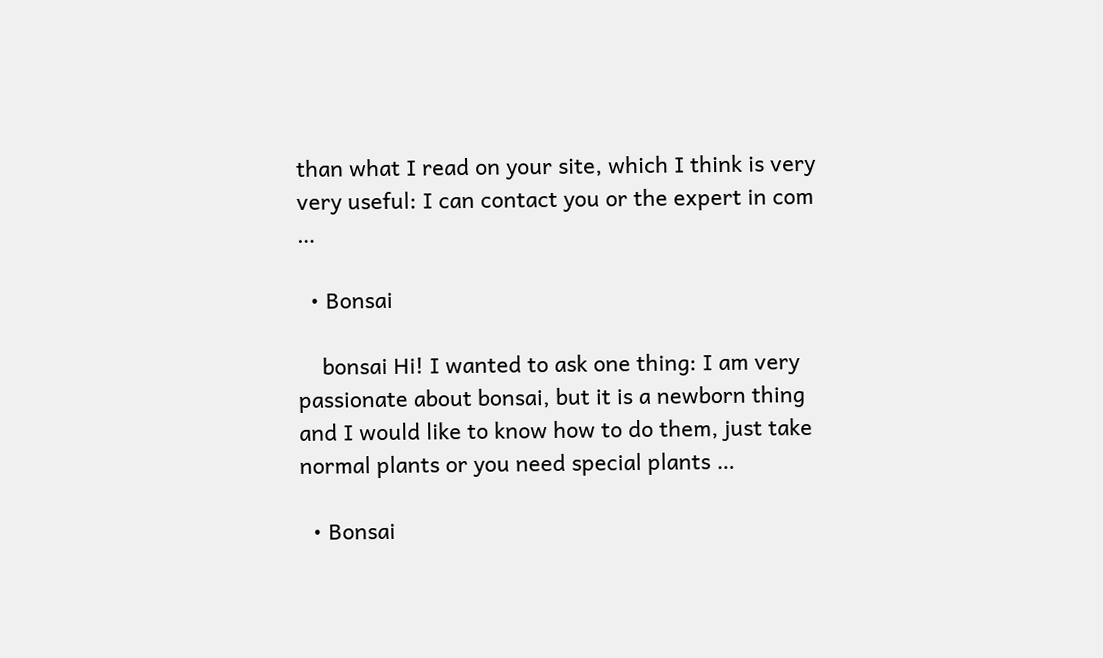than what I read on your site, which I think is very very useful: I can contact you or the expert in com …

  • Bonsai

    bonsai Hi! I wanted to ask one thing: I am very passionate about bonsai, but it is a newborn thing and I would like to know how to do them, just take normal plants or you need special plants …

  • Bonsai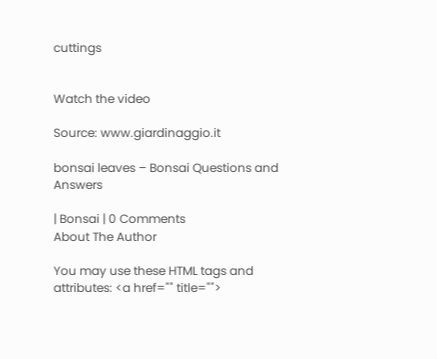cuttings


Watch the video

Source: www.giardinaggio.it

bonsai leaves – Bonsai Questions and Answers

| Bonsai | 0 Comments
About The Author

You may use these HTML tags and attributes: <a href="" title="">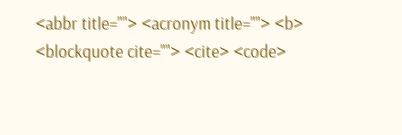<abbr title=""> <acronym title=""> <b> <blockquote cite=""> <cite> <code>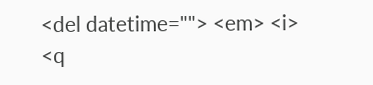<del datetime=""> <em> <i> <q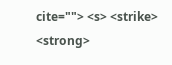cite=""> <s> <strike> <strong>